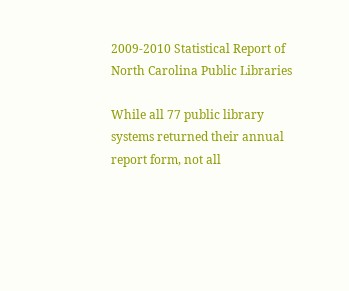2009-2010 Statistical Report of North Carolina Public Libraries

While all 77 public library systems returned their annual report form, not all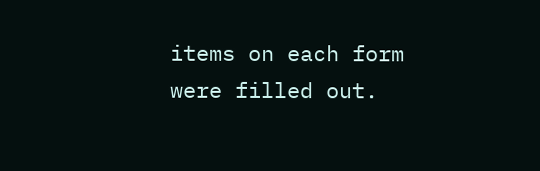items on each form were filled out.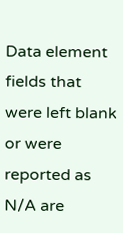Data element fields that were left blank or were reported as N/A are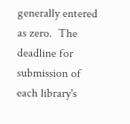generally entered as zero.  The deadline for submission of each library's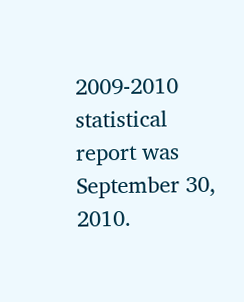2009-2010 statistical report was September 30, 2010.